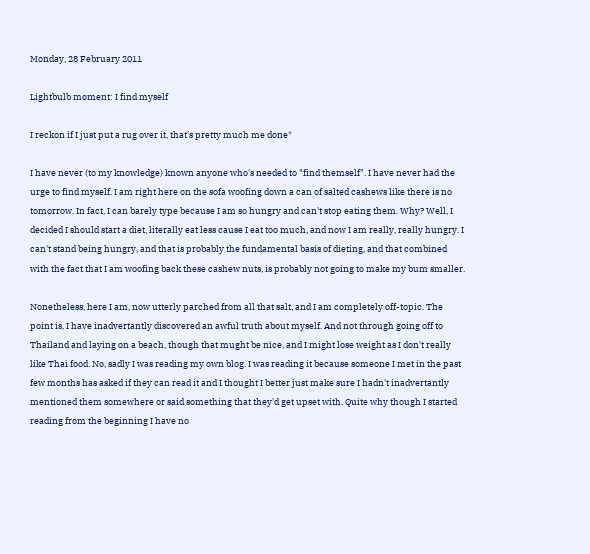Monday, 28 February 2011

Lightbulb moment: I find myself

I reckon if I just put a rug over it, that's pretty much me done*

I have never (to my knowledge) known anyone who's needed to "find themself". I have never had the urge to find myself. I am right here on the sofa woofing down a can of salted cashews like there is no tomorrow. In fact, I can barely type because I am so hungry and can't stop eating them. Why? Well, I decided I should start a diet, literally eat less cause I eat too much, and now I am really, really hungry. I can't stand being hungry, and that is probably the fundamental basis of dieting, and that combined with the fact that I am woofing back these cashew nuts, is probably not going to make my bum smaller.

Nonetheless, here I am, now utterly parched from all that salt, and I am completely off-topic. The point is, I have inadvertantly discovered an awful truth about myself. And not through going off to Thailand and laying on a beach, though that mught be nice, and I might lose weight as I don't really like Thai food. No, sadly I was reading my own blog. I was reading it because someone I met in the past few months has asked if they can read it and I thought I better just make sure I hadn't inadvertantly mentioned them somewhere or said something that they'd get upset with. Quite why though I started reading from the beginning I have no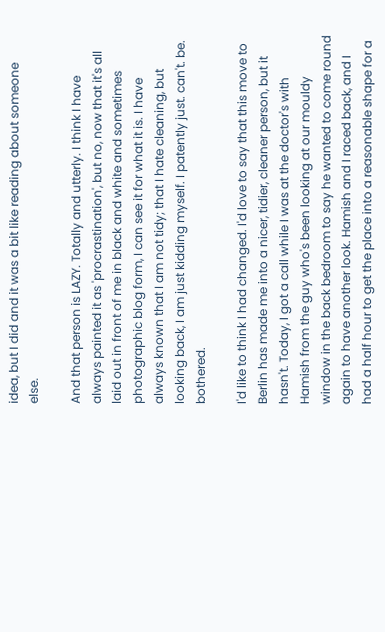idea, but I did and it was a bit like reading about someone else.

And that person is LAZY. Totally and utterly. I think I have always painted it as 'procrastination', but no, now that it's all laid out in front of me in black and white and sometimes photographic blog form, I can see it for what it is. I have always known that I am not tidy; that I hate cleaning, but looking back, I am just kidding myself. I patently just. can't. be. bothered.

I'd like to think I had changed. I'd love to say that this move to Berlin has made me into a nicer, tidier, cleaner person, but it hasn't. Today, I got a call while I was at the doctor's with Hamish from the guy who's been looking at our mouldy window in the back bedroom to say he wanted to come round again to have another look. Hamish and I raced back, and I had a half hour to get the place into a reasonable shape for a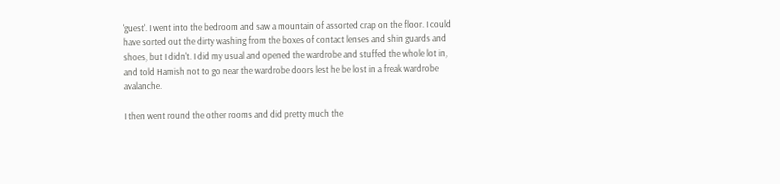'guest'. I went into the bedroom and saw a mountain of assorted crap on the floor. I could have sorted out the dirty washing from the boxes of contact lenses and shin guards and shoes, but I didn't. I did my usual and opened the wardrobe and stuffed the whole lot in, and told Hamish not to go near the wardrobe doors lest he be lost in a freak wardrobe avalanche.

I then went round the other rooms and did pretty much the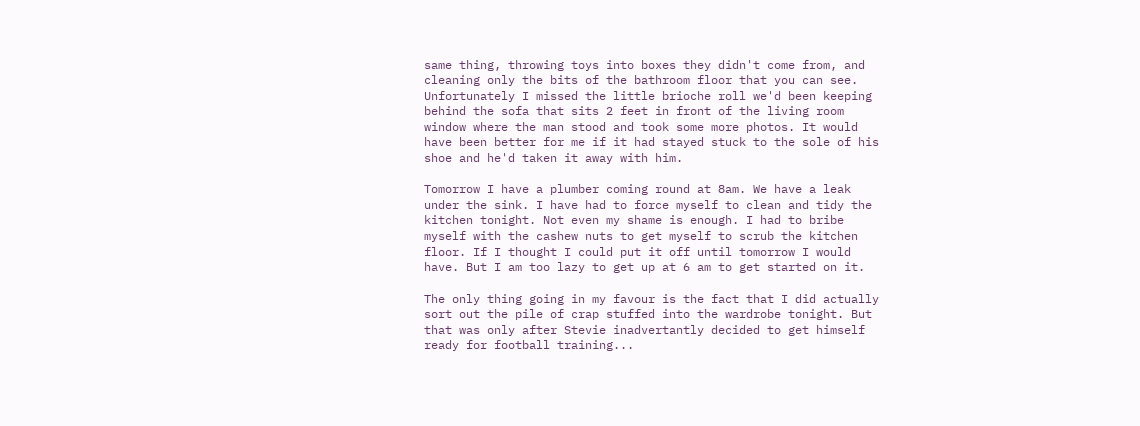same thing, throwing toys into boxes they didn't come from, and cleaning only the bits of the bathroom floor that you can see. Unfortunately I missed the little brioche roll we'd been keeping behind the sofa that sits 2 feet in front of the living room window where the man stood and took some more photos. It would have been better for me if it had stayed stuck to the sole of his shoe and he'd taken it away with him.

Tomorrow I have a plumber coming round at 8am. We have a leak under the sink. I have had to force myself to clean and tidy the kitchen tonight. Not even my shame is enough. I had to bribe myself with the cashew nuts to get myself to scrub the kitchen floor. If I thought I could put it off until tomorrow I would have. But I am too lazy to get up at 6 am to get started on it.

The only thing going in my favour is the fact that I did actually sort out the pile of crap stuffed into the wardrobe tonight. But that was only after Stevie inadvertantly decided to get himself ready for football training...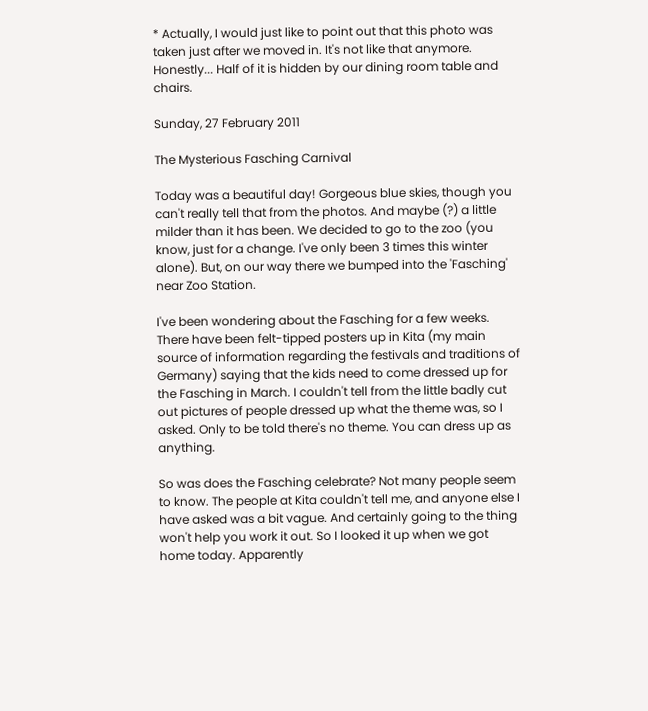* Actually, I would just like to point out that this photo was taken just after we moved in. It's not like that anymore. Honestly... Half of it is hidden by our dining room table and chairs.

Sunday, 27 February 2011

The Mysterious Fasching Carnival

Today was a beautiful day! Gorgeous blue skies, though you can't really tell that from the photos. And maybe (?) a little milder than it has been. We decided to go to the zoo (you know, just for a change. I've only been 3 times this winter alone). But, on our way there we bumped into the 'Fasching' near Zoo Station.

I've been wondering about the Fasching for a few weeks. There have been felt-tipped posters up in Kita (my main source of information regarding the festivals and traditions of Germany) saying that the kids need to come dressed up for the Fasching in March. I couldn't tell from the little badly cut out pictures of people dressed up what the theme was, so I asked. Only to be told there's no theme. You can dress up as anything.

So was does the Fasching celebrate? Not many people seem to know. The people at Kita couldn't tell me, and anyone else I have asked was a bit vague. And certainly going to the thing won't help you work it out. So I looked it up when we got home today. Apparently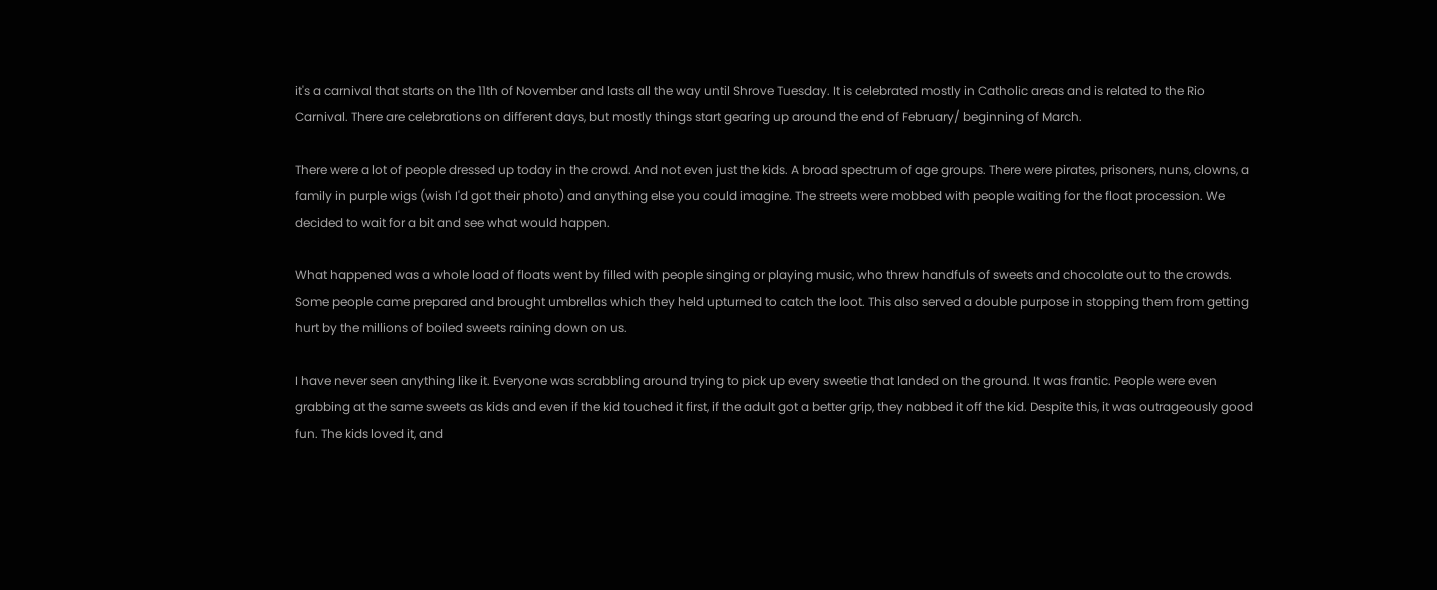it's a carnival that starts on the 11th of November and lasts all the way until Shrove Tuesday. It is celebrated mostly in Catholic areas and is related to the Rio Carnival. There are celebrations on different days, but mostly things start gearing up around the end of February/ beginning of March.

There were a lot of people dressed up today in the crowd. And not even just the kids. A broad spectrum of age groups. There were pirates, prisoners, nuns, clowns, a family in purple wigs (wish I'd got their photo) and anything else you could imagine. The streets were mobbed with people waiting for the float procession. We decided to wait for a bit and see what would happen.

What happened was a whole load of floats went by filled with people singing or playing music, who threw handfuls of sweets and chocolate out to the crowds. Some people came prepared and brought umbrellas which they held upturned to catch the loot. This also served a double purpose in stopping them from getting hurt by the millions of boiled sweets raining down on us.

I have never seen anything like it. Everyone was scrabbling around trying to pick up every sweetie that landed on the ground. It was frantic. People were even grabbing at the same sweets as kids and even if the kid touched it first, if the adult got a better grip, they nabbed it off the kid. Despite this, it was outrageously good fun. The kids loved it, and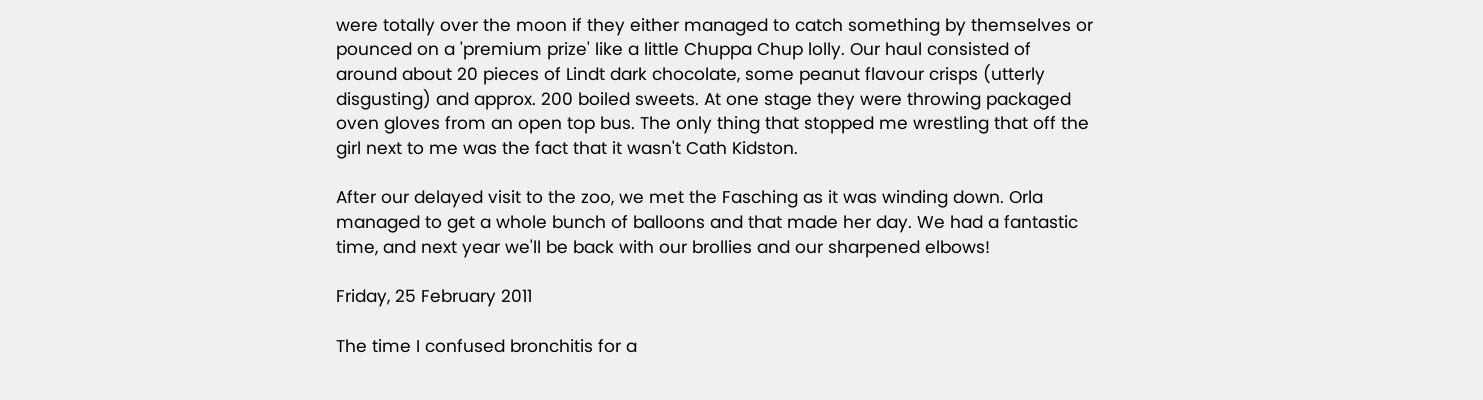were totally over the moon if they either managed to catch something by themselves or pounced on a 'premium prize' like a little Chuppa Chup lolly. Our haul consisted of around about 20 pieces of Lindt dark chocolate, some peanut flavour crisps (utterly disgusting) and approx. 200 boiled sweets. At one stage they were throwing packaged oven gloves from an open top bus. The only thing that stopped me wrestling that off the girl next to me was the fact that it wasn't Cath Kidston.

After our delayed visit to the zoo, we met the Fasching as it was winding down. Orla managed to get a whole bunch of balloons and that made her day. We had a fantastic time, and next year we'll be back with our brollies and our sharpened elbows!

Friday, 25 February 2011

The time I confused bronchitis for a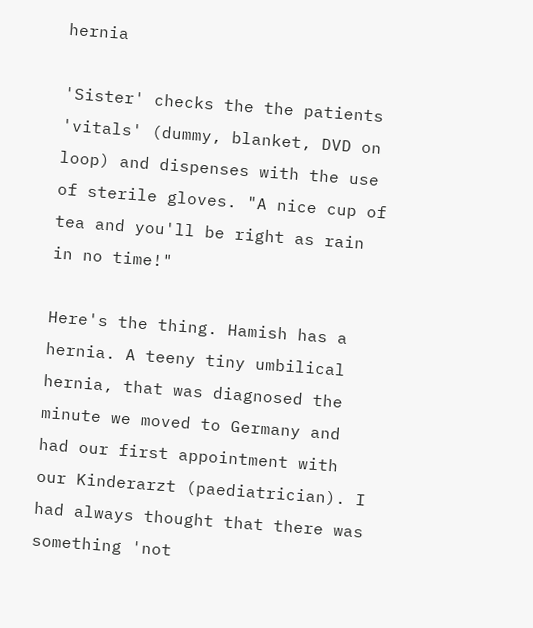hernia

'Sister' checks the the patients 'vitals' (dummy, blanket, DVD on loop) and dispenses with the use of sterile gloves. "A nice cup of tea and you'll be right as rain in no time!"

Here's the thing. Hamish has a hernia. A teeny tiny umbilical hernia, that was diagnosed the minute we moved to Germany and had our first appointment with our Kinderarzt (paediatrician). I had always thought that there was something 'not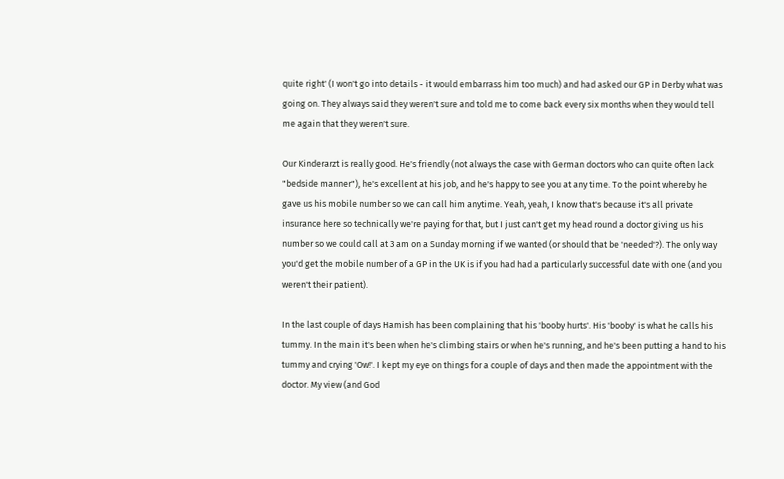quite right' (I won't go into details - it would embarrass him too much) and had asked our GP in Derby what was going on. They always said they weren't sure and told me to come back every six months when they would tell me again that they weren't sure.

Our Kinderarzt is really good. He's friendly (not always the case with German doctors who can quite often lack "bedside manner"), he's excellent at his job, and he's happy to see you at any time. To the point whereby he gave us his mobile number so we can call him anytime. Yeah, yeah, I know that's because it's all private insurance here so technically we're paying for that, but I just can't get my head round a doctor giving us his number so we could call at 3 am on a Sunday morning if we wanted (or should that be 'needed'?). The only way you'd get the mobile number of a GP in the UK is if you had had a particularly successful date with one (and you weren't their patient).

In the last couple of days Hamish has been complaining that his 'booby hurts'. His 'booby' is what he calls his tummy. In the main it's been when he's climbing stairs or when he's running, and he's been putting a hand to his tummy and crying 'Ow!'. I kept my eye on things for a couple of days and then made the appointment with the doctor. My view (and God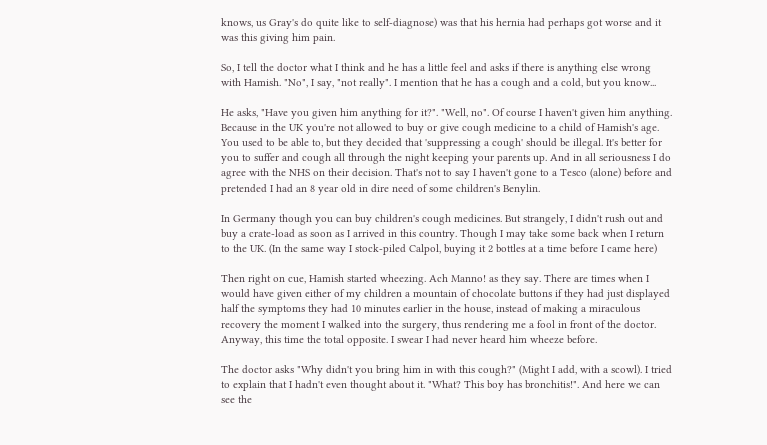knows, us Gray's do quite like to self-diagnose) was that his hernia had perhaps got worse and it was this giving him pain.

So, I tell the doctor what I think and he has a little feel and asks if there is anything else wrong with Hamish. "No", I say, "not really". I mention that he has a cough and a cold, but you know...

He asks, "Have you given him anything for it?". "Well, no". Of course I haven't given him anything. Because in the UK you're not allowed to buy or give cough medicine to a child of Hamish's age. You used to be able to, but they decided that 'suppressing a cough' should be illegal. It's better for you to suffer and cough all through the night keeping your parents up. And in all seriousness I do agree with the NHS on their decision. That's not to say I haven't gone to a Tesco (alone) before and pretended I had an 8 year old in dire need of some children's Benylin.

In Germany though you can buy children's cough medicines. But strangely, I didn't rush out and buy a crate-load as soon as I arrived in this country. Though I may take some back when I return to the UK. (In the same way I stock-piled Calpol, buying it 2 bottles at a time before I came here)

Then right on cue, Hamish started wheezing. Ach Manno! as they say. There are times when I would have given either of my children a mountain of chocolate buttons if they had just displayed half the symptoms they had 10 minutes earlier in the house, instead of making a miraculous recovery the moment I walked into the surgery, thus rendering me a fool in front of the doctor. Anyway, this time the total opposite. I swear I had never heard him wheeze before.

The doctor asks "Why didn't you bring him in with this cough?" (Might I add, with a scowl). I tried to explain that I hadn't even thought about it. "What? This boy has bronchitis!". And here we can see the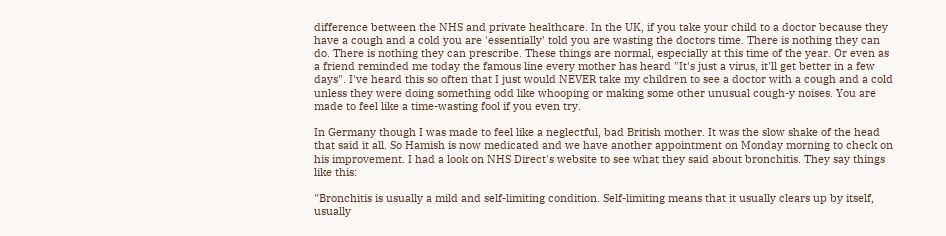difference between the NHS and private healthcare. In the UK, if you take your child to a doctor because they have a cough and a cold you are 'essentially' told you are wasting the doctors time. There is nothing they can do. There is nothing they can prescribe. These things are normal, especially at this time of the year. Or even as a friend reminded me today the famous line every mother has heard "It's just a virus, it'll get better in a few days". I've heard this so often that I just would NEVER take my children to see a doctor with a cough and a cold unless they were doing something odd like whooping or making some other unusual cough-y noises. You are made to feel like a time-wasting fool if you even try.

In Germany though I was made to feel like a neglectful, bad British mother. It was the slow shake of the head that said it all. So Hamish is now medicated and we have another appointment on Monday morning to check on his improvement. I had a look on NHS Direct's website to see what they said about bronchitis. They say things like this:

"Bronchitis is usually a mild and self-limiting condition. Self-limiting means that it usually clears up by itself, usually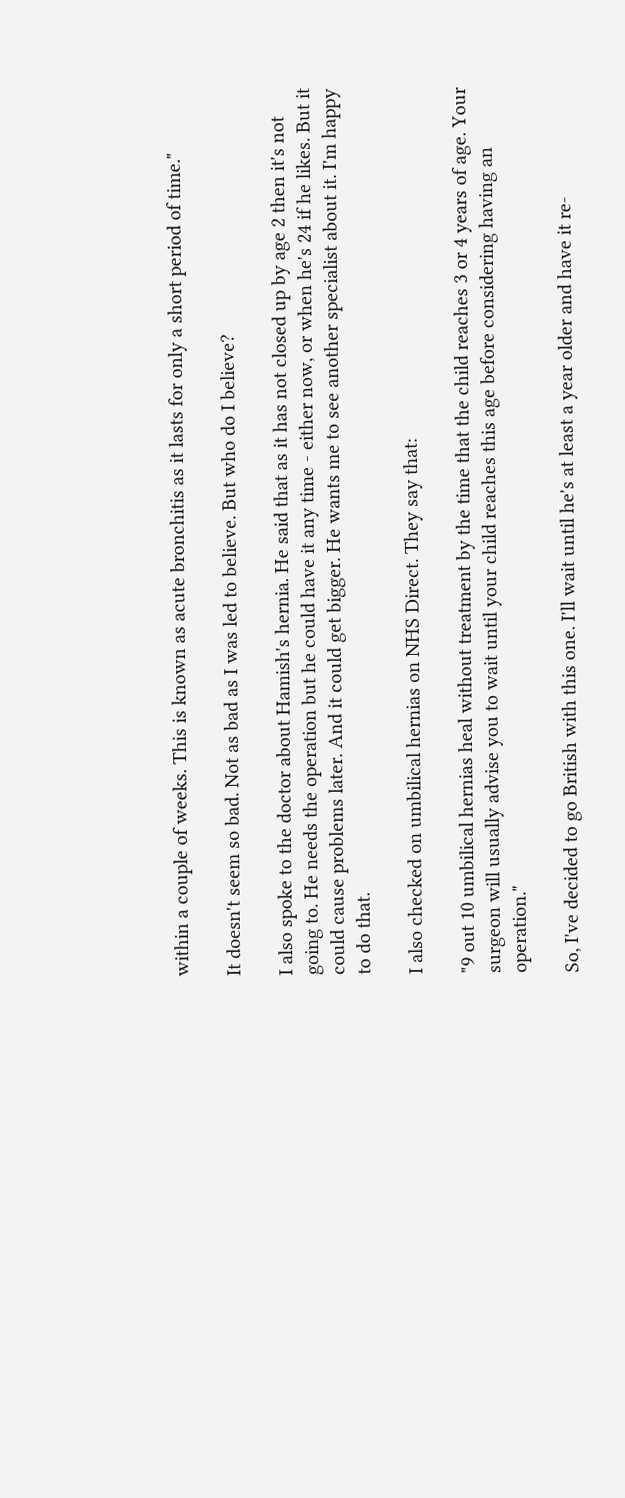within a couple of weeks. This is known as acute bronchitis as it lasts for only a short period of time."

It doesn't seem so bad. Not as bad as I was led to believe. But who do I believe?

I also spoke to the doctor about Hamish's hernia. He said that as it has not closed up by age 2 then it's not going to. He needs the operation but he could have it any time - either now, or when he's 24 if he likes. But it could cause problems later. And it could get bigger. He wants me to see another specialist about it. I'm happy to do that.

I also checked on umbilical hernias on NHS Direct. They say that:

"9 out 10 umbilical hernias heal without treatment by the time that the child reaches 3 or 4 years of age. Your surgeon will usually advise you to wait until your child reaches this age before considering having an operation."

So, I've decided to go British with this one. I'll wait until he's at least a year older and have it re-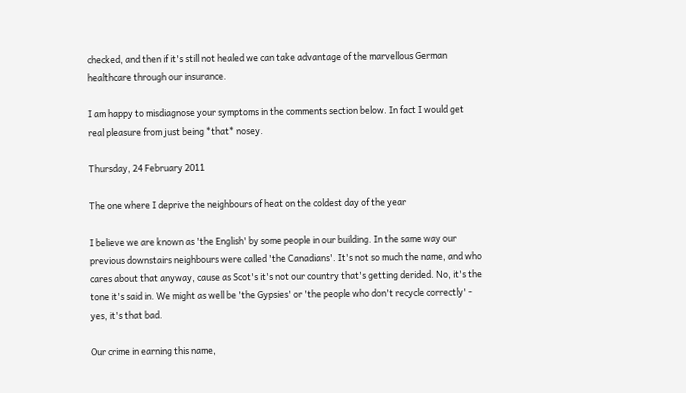checked, and then if it's still not healed we can take advantage of the marvellous German healthcare through our insurance.

I am happy to misdiagnose your symptoms in the comments section below. In fact I would get real pleasure from just being *that* nosey.

Thursday, 24 February 2011

The one where I deprive the neighbours of heat on the coldest day of the year

I believe we are known as 'the English' by some people in our building. In the same way our previous downstairs neighbours were called 'the Canadians'. It's not so much the name, and who cares about that anyway, cause as Scot's it's not our country that's getting derided. No, it's the tone it's said in. We might as well be 'the Gypsies' or 'the people who don't recycle correctly' - yes, it's that bad.

Our crime in earning this name,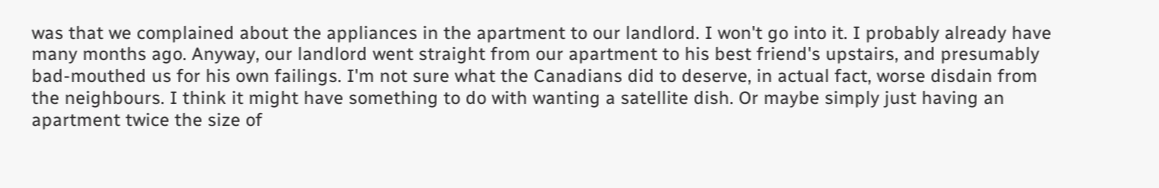was that we complained about the appliances in the apartment to our landlord. I won't go into it. I probably already have many months ago. Anyway, our landlord went straight from our apartment to his best friend's upstairs, and presumably bad-mouthed us for his own failings. I'm not sure what the Canadians did to deserve, in actual fact, worse disdain from the neighbours. I think it might have something to do with wanting a satellite dish. Or maybe simply just having an apartment twice the size of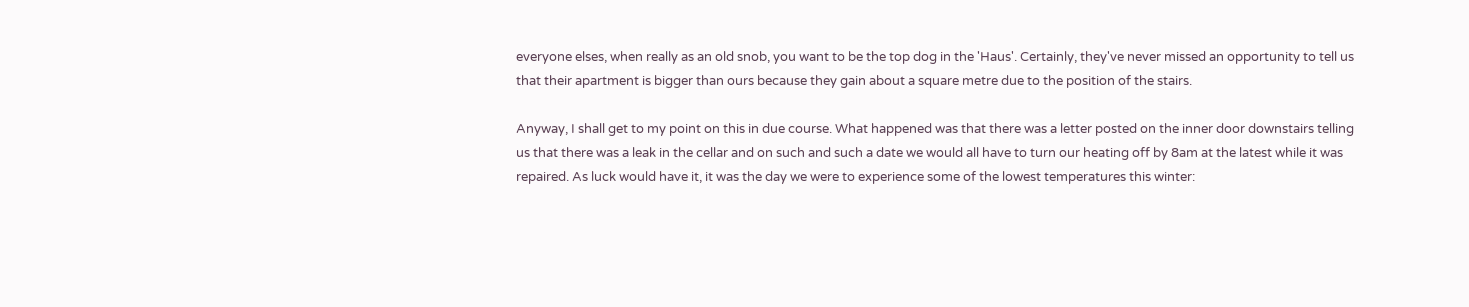everyone elses, when really as an old snob, you want to be the top dog in the 'Haus'. Certainly, they've never missed an opportunity to tell us that their apartment is bigger than ours because they gain about a square metre due to the position of the stairs.

Anyway, I shall get to my point on this in due course. What happened was that there was a letter posted on the inner door downstairs telling us that there was a leak in the cellar and on such and such a date we would all have to turn our heating off by 8am at the latest while it was repaired. As luck would have it, it was the day we were to experience some of the lowest temperatures this winter: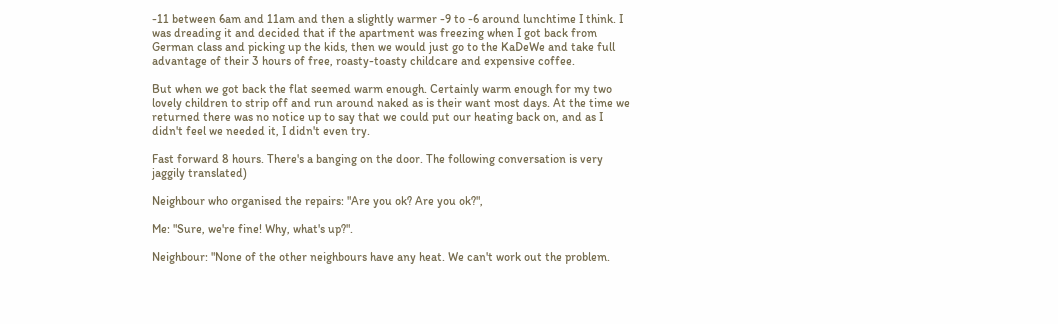-11 between 6am and 11am and then a slightly warmer -9 to -6 around lunchtime I think. I was dreading it and decided that if the apartment was freezing when I got back from German class and picking up the kids, then we would just go to the KaDeWe and take full advantage of their 3 hours of free, roasty-toasty childcare and expensive coffee.

But when we got back the flat seemed warm enough. Certainly warm enough for my two lovely children to strip off and run around naked as is their want most days. At the time we returned there was no notice up to say that we could put our heating back on, and as I didn't feel we needed it, I didn't even try.

Fast forward 8 hours. There's a banging on the door. The following conversation is very jaggily translated)

Neighbour who organised the repairs: "Are you ok? Are you ok?",

Me: "Sure, we're fine! Why, what's up?".

Neighbour: "None of the other neighbours have any heat. We can't work out the problem.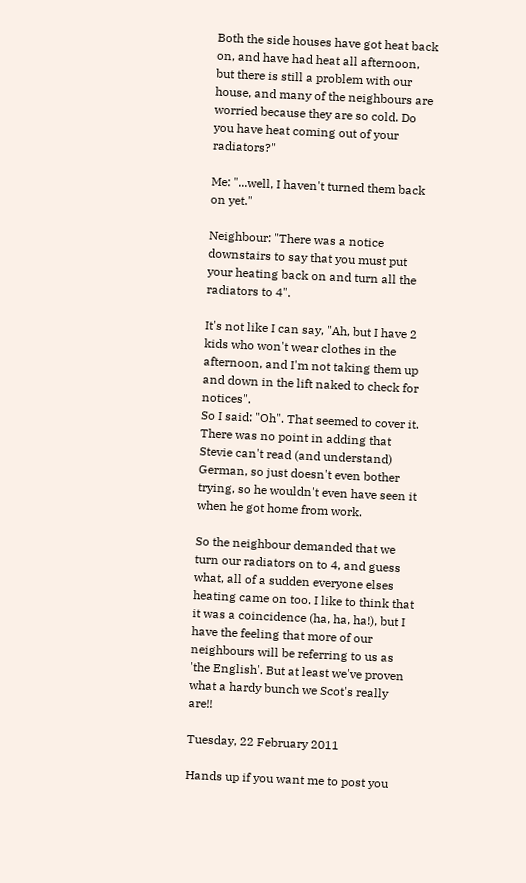Both the side houses have got heat back on, and have had heat all afternoon, but there is still a problem with our house, and many of the neighbours are worried because they are so cold. Do you have heat coming out of your radiators?"

Me: "...well, I haven't turned them back on yet."

Neighbour: "There was a notice downstairs to say that you must put your heating back on and turn all the radiators to 4".

It's not like I can say, "Ah, but I have 2 kids who won't wear clothes in the afternoon, and I'm not taking them up and down in the lift naked to check for notices".
So I said: "Oh". That seemed to cover it. There was no point in adding that Stevie can't read (and understand) German, so just doesn't even bother trying, so he wouldn't even have seen it when he got home from work.

So the neighbour demanded that we turn our radiators on to 4, and guess what, all of a sudden everyone elses heating came on too. I like to think that it was a coincidence (ha, ha, ha!), but I have the feeling that more of our neighbours will be referring to us as 'the English'. But at least we've proven what a hardy bunch we Scot's really are!!

Tuesday, 22 February 2011

Hands up if you want me to post you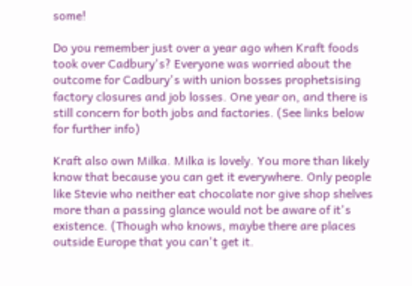some!

Do you remember just over a year ago when Kraft foods took over Cadbury's? Everyone was worried about the outcome for Cadbury's with union bosses prophetsising factory closures and job losses. One year on, and there is still concern for both jobs and factories. (See links below for further info)

Kraft also own Milka. Milka is lovely. You more than likely know that because you can get it everywhere. Only people like Stevie who neither eat chocolate nor give shop shelves more than a passing glance would not be aware of it's existence. (Though who knows, maybe there are places outside Europe that you can't get it.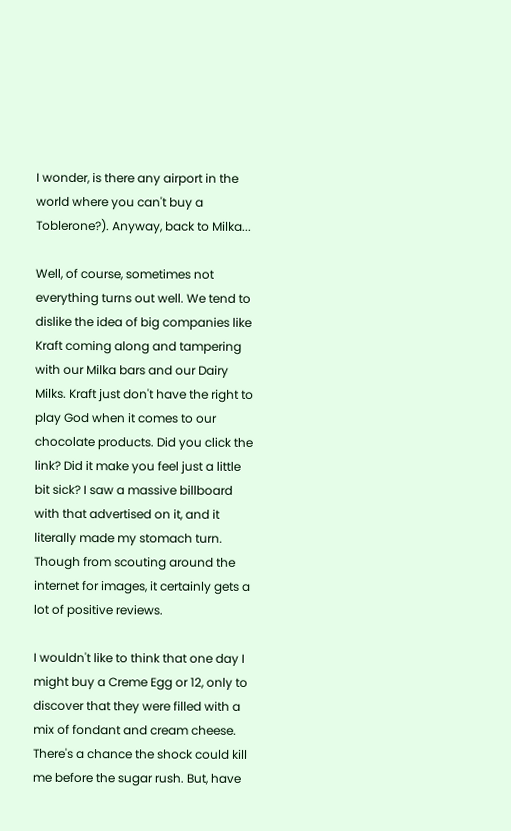I wonder, is there any airport in the world where you can't buy a Toblerone?). Anyway, back to Milka...

Well, of course, sometimes not everything turns out well. We tend to dislike the idea of big companies like Kraft coming along and tampering with our Milka bars and our Dairy Milks. Kraft just don't have the right to play God when it comes to our chocolate products. Did you click the link? Did it make you feel just a little bit sick? I saw a massive billboard with that advertised on it, and it literally made my stomach turn. Though from scouting around the internet for images, it certainly gets a lot of positive reviews.

I wouldn't like to think that one day I might buy a Creme Egg or 12, only to discover that they were filled with a mix of fondant and cream cheese. There's a chance the shock could kill me before the sugar rush. But, have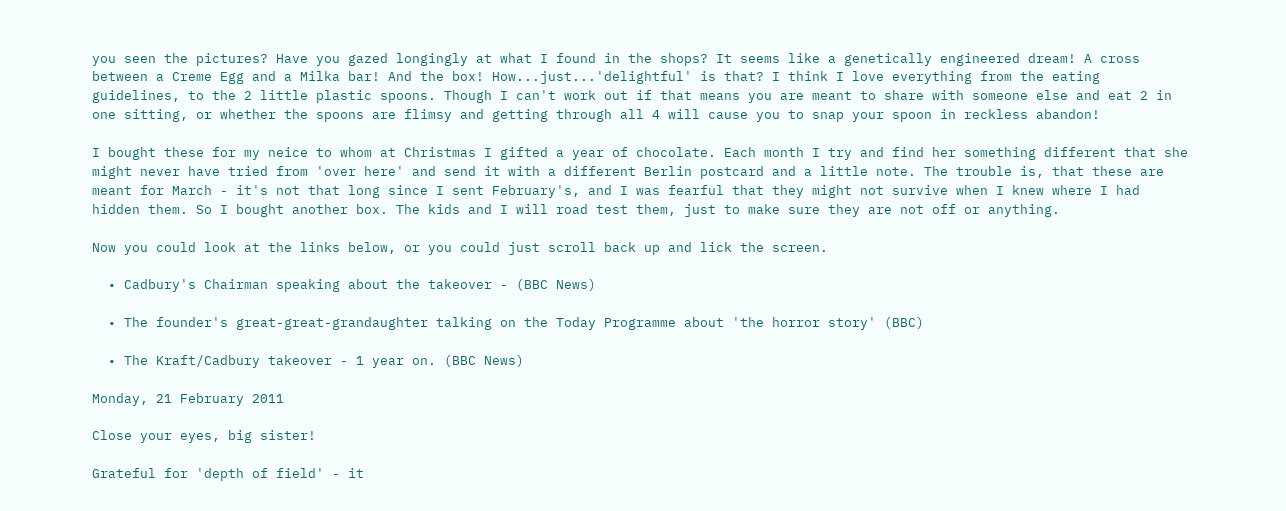you seen the pictures? Have you gazed longingly at what I found in the shops? It seems like a genetically engineered dream! A cross between a Creme Egg and a Milka bar! And the box! How...just...'delightful' is that? I think I love everything from the eating guidelines, to the 2 little plastic spoons. Though I can't work out if that means you are meant to share with someone else and eat 2 in one sitting, or whether the spoons are flimsy and getting through all 4 will cause you to snap your spoon in reckless abandon!

I bought these for my neice to whom at Christmas I gifted a year of chocolate. Each month I try and find her something different that she might never have tried from 'over here' and send it with a different Berlin postcard and a little note. The trouble is, that these are meant for March - it's not that long since I sent February's, and I was fearful that they might not survive when I knew where I had hidden them. So I bought another box. The kids and I will road test them, just to make sure they are not off or anything.

Now you could look at the links below, or you could just scroll back up and lick the screen.

  • Cadbury's Chairman speaking about the takeover - (BBC News)

  • The founder's great-great-grandaughter talking on the Today Programme about 'the horror story' (BBC)

  • The Kraft/Cadbury takeover - 1 year on. (BBC News)

Monday, 21 February 2011

Close your eyes, big sister!

Grateful for 'depth of field' - it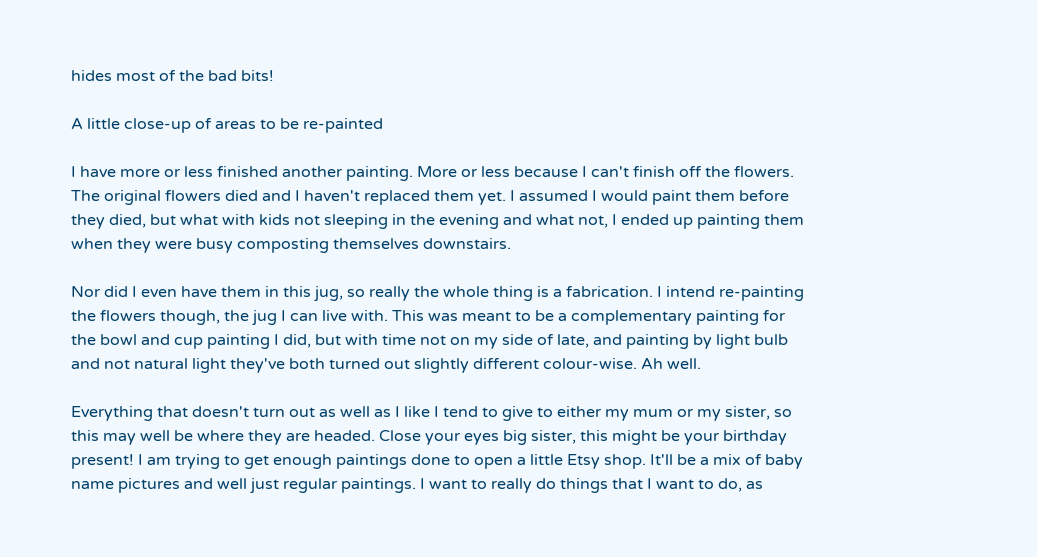hides most of the bad bits!

A little close-up of areas to be re-painted

I have more or less finished another painting. More or less because I can't finish off the flowers. The original flowers died and I haven't replaced them yet. I assumed I would paint them before they died, but what with kids not sleeping in the evening and what not, I ended up painting them when they were busy composting themselves downstairs.

Nor did I even have them in this jug, so really the whole thing is a fabrication. I intend re-painting the flowers though, the jug I can live with. This was meant to be a complementary painting for the bowl and cup painting I did, but with time not on my side of late, and painting by light bulb and not natural light they've both turned out slightly different colour-wise. Ah well.

Everything that doesn't turn out as well as I like I tend to give to either my mum or my sister, so this may well be where they are headed. Close your eyes big sister, this might be your birthday present! I am trying to get enough paintings done to open a little Etsy shop. It'll be a mix of baby name pictures and well just regular paintings. I want to really do things that I want to do, as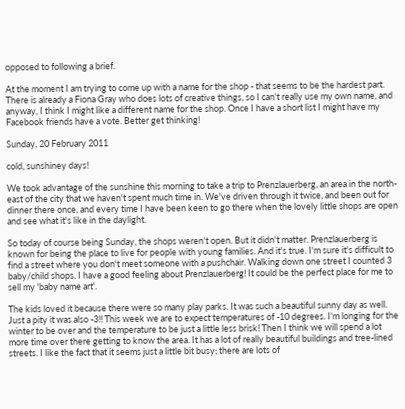opposed to following a brief.

At the moment I am trying to come up with a name for the shop - that seems to be the hardest part. There is already a Fiona Gray who does lots of creative things, so I can't really use my own name, and anyway, I think I might like a different name for the shop. Once I have a short list I might have my Facebook friends have a vote. Better get thinking!

Sunday, 20 February 2011

cold, sunshiney days!

We took advantage of the sunshine this morning to take a trip to Prenzlauerberg, an area in the north-east of the city that we haven't spent much time in. We've driven through it twice, and been out for dinner there once, and every time I have been keen to go there when the lovely little shops are open and see what it's like in the daylight.

So today of course being Sunday, the shops weren't open. But it didn't matter. Prenzlauerberg is known for being the place to live for people with young families. And it's true. I'm sure it's difficult to find a street where you don't meet someone with a pushchair. Walking down one street I counted 3 baby/child shops. I have a good feeling about Prenzlauerberg! It could be the perfect place for me to sell my 'baby name art'.

The kids loved it because there were so many play parks. It was such a beautiful sunny day as well. Just a pity it was also -3!! This week we are to expect temperatures of -10 degrees. I'm longing for the winter to be over and the temperature to be just a little less brisk! Then I think we will spend a lot more time over there getting to know the area. It has a lot of really beautiful buildings and tree-lined streets. I like the fact that it seems just a little bit busy; there are lots of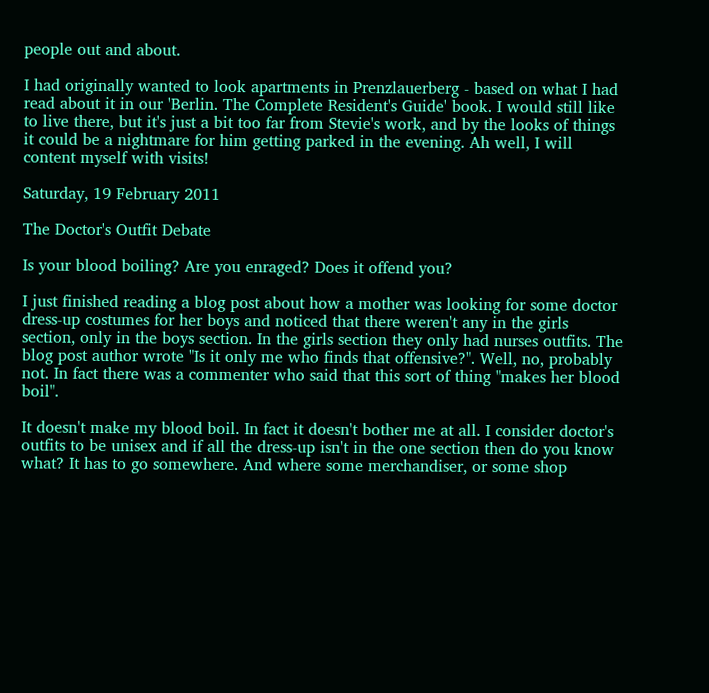people out and about.

I had originally wanted to look apartments in Prenzlauerberg - based on what I had read about it in our 'Berlin. The Complete Resident's Guide' book. I would still like to live there, but it's just a bit too far from Stevie's work, and by the looks of things it could be a nightmare for him getting parked in the evening. Ah well, I will content myself with visits!

Saturday, 19 February 2011

The Doctor's Outfit Debate

Is your blood boiling? Are you enraged? Does it offend you?

I just finished reading a blog post about how a mother was looking for some doctor dress-up costumes for her boys and noticed that there weren't any in the girls section, only in the boys section. In the girls section they only had nurses outfits. The blog post author wrote "Is it only me who finds that offensive?". Well, no, probably not. In fact there was a commenter who said that this sort of thing "makes her blood boil".

It doesn't make my blood boil. In fact it doesn't bother me at all. I consider doctor's outfits to be unisex and if all the dress-up isn't in the one section then do you know what? It has to go somewhere. And where some merchandiser, or some shop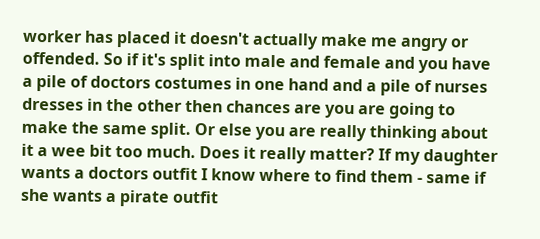worker has placed it doesn't actually make me angry or offended. So if it's split into male and female and you have a pile of doctors costumes in one hand and a pile of nurses dresses in the other then chances are you are going to make the same split. Or else you are really thinking about it a wee bit too much. Does it really matter? If my daughter wants a doctors outfit I know where to find them - same if she wants a pirate outfit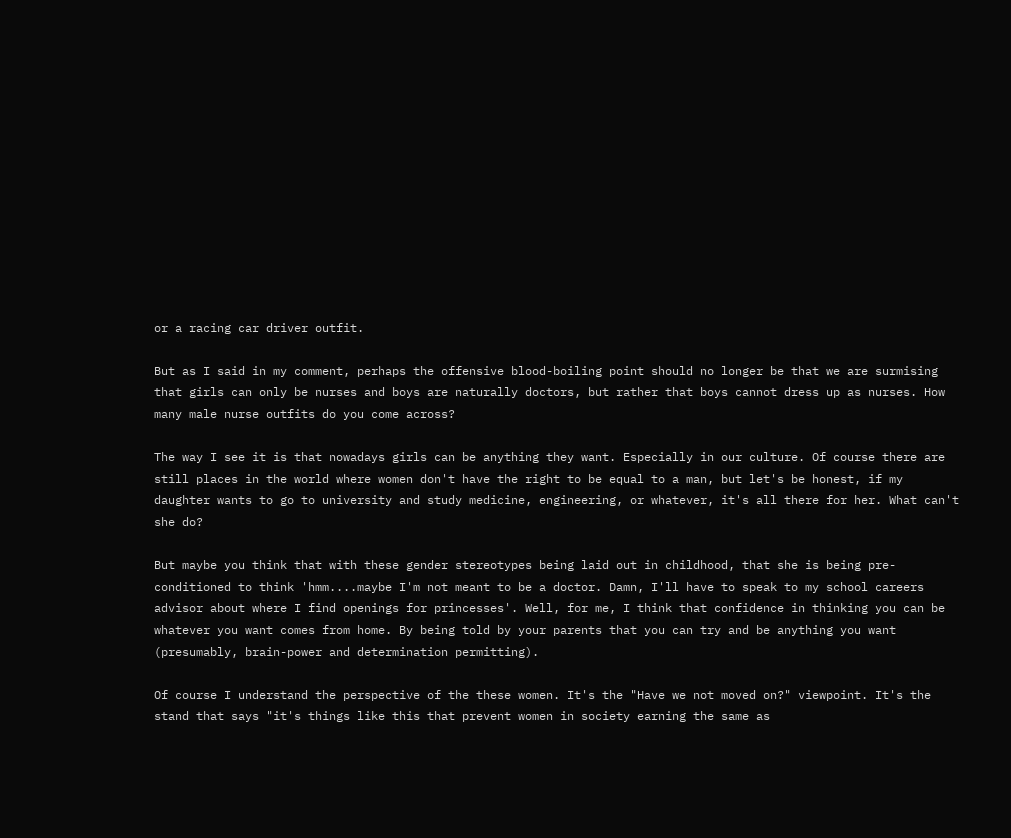or a racing car driver outfit.

But as I said in my comment, perhaps the offensive blood-boiling point should no longer be that we are surmising that girls can only be nurses and boys are naturally doctors, but rather that boys cannot dress up as nurses. How many male nurse outfits do you come across?

The way I see it is that nowadays girls can be anything they want. Especially in our culture. Of course there are still places in the world where women don't have the right to be equal to a man, but let's be honest, if my daughter wants to go to university and study medicine, engineering, or whatever, it's all there for her. What can't she do?

But maybe you think that with these gender stereotypes being laid out in childhood, that she is being pre-conditioned to think 'hmm....maybe I'm not meant to be a doctor. Damn, I'll have to speak to my school careers advisor about where I find openings for princesses'. Well, for me, I think that confidence in thinking you can be whatever you want comes from home. By being told by your parents that you can try and be anything you want (presumably, brain-power and determination permitting).

Of course I understand the perspective of the these women. It's the "Have we not moved on?" viewpoint. It's the stand that says "it's things like this that prevent women in society earning the same as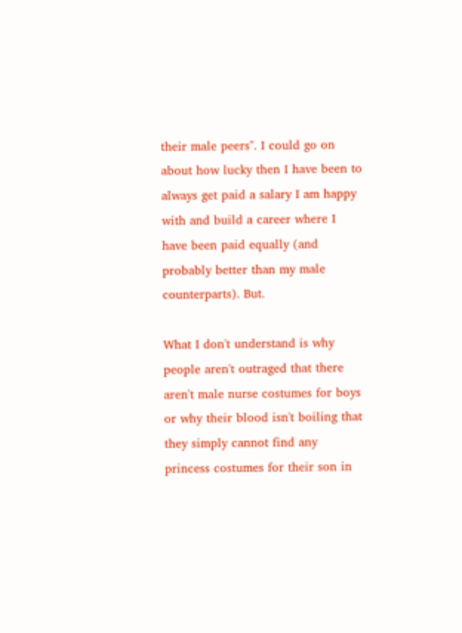their male peers". I could go on about how lucky then I have been to always get paid a salary I am happy with and build a career where I have been paid equally (and probably better than my male counterparts). But.

What I don't understand is why people aren't outraged that there aren't male nurse costumes for boys or why their blood isn't boiling that they simply cannot find any princess costumes for their son in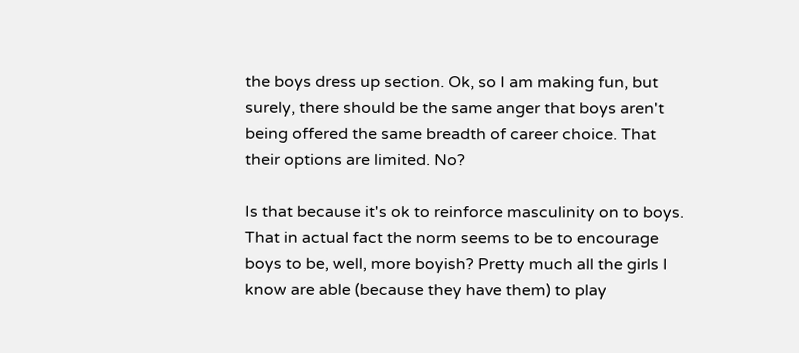the boys dress up section. Ok, so I am making fun, but surely, there should be the same anger that boys aren't being offered the same breadth of career choice. That their options are limited. No?

Is that because it's ok to reinforce masculinity on to boys. That in actual fact the norm seems to be to encourage boys to be, well, more boyish? Pretty much all the girls I know are able (because they have them) to play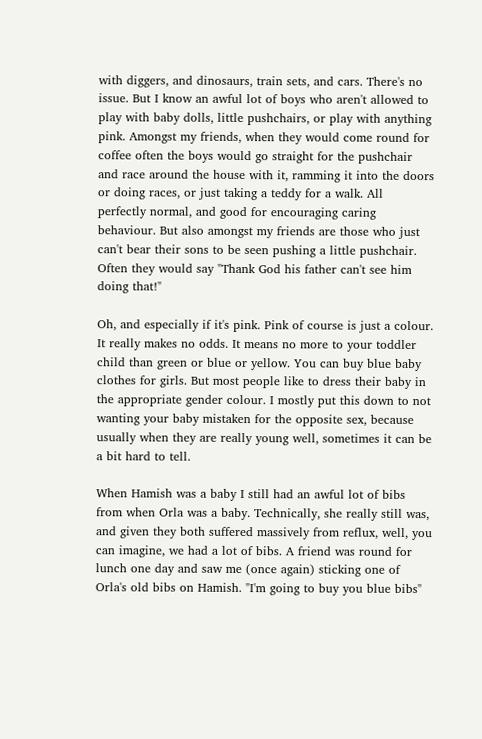with diggers, and dinosaurs, train sets, and cars. There's no issue. But I know an awful lot of boys who aren't allowed to play with baby dolls, little pushchairs, or play with anything pink. Amongst my friends, when they would come round for coffee often the boys would go straight for the pushchair and race around the house with it, ramming it into the doors or doing races, or just taking a teddy for a walk. All perfectly normal, and good for encouraging caring behaviour. But also amongst my friends are those who just can't bear their sons to be seen pushing a little pushchair. Often they would say "Thank God his father can't see him doing that!"

Oh, and especially if it's pink. Pink of course is just a colour. It really makes no odds. It means no more to your toddler child than green or blue or yellow. You can buy blue baby clothes for girls. But most people like to dress their baby in the appropriate gender colour. I mostly put this down to not wanting your baby mistaken for the opposite sex, because usually when they are really young well, sometimes it can be a bit hard to tell.

When Hamish was a baby I still had an awful lot of bibs from when Orla was a baby. Technically, she really still was, and given they both suffered massively from reflux, well, you can imagine, we had a lot of bibs. A friend was round for lunch one day and saw me (once again) sticking one of Orla's old bibs on Hamish. "I'm going to buy you blue bibs"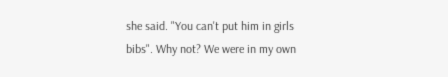she said. "You can't put him in girls bibs". Why not? We were in my own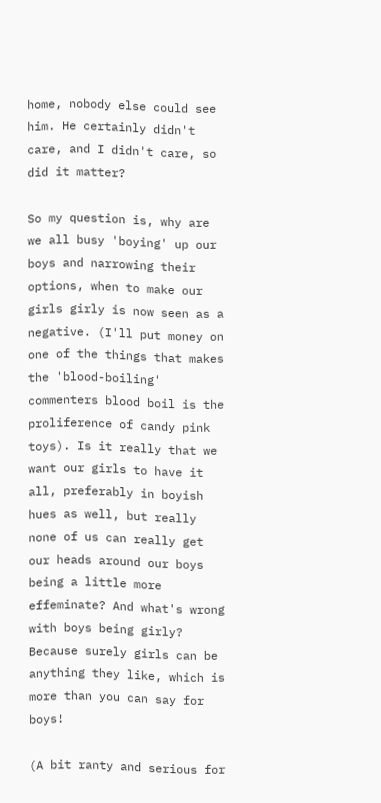home, nobody else could see him. He certainly didn't care, and I didn't care, so did it matter?

So my question is, why are we all busy 'boying' up our boys and narrowing their options, when to make our girls girly is now seen as a negative. (I'll put money on one of the things that makes the 'blood-boiling' commenters blood boil is the proliference of candy pink toys). Is it really that we want our girls to have it all, preferably in boyish hues as well, but really none of us can really get our heads around our boys being a little more effeminate? And what's wrong with boys being girly? Because surely girls can be anything they like, which is more than you can say for boys!

(A bit ranty and serious for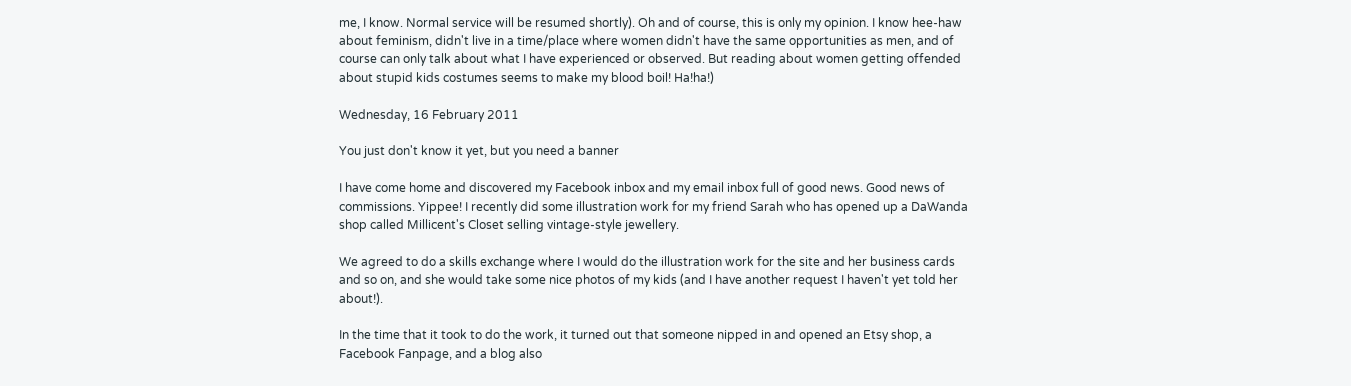me, I know. Normal service will be resumed shortly). Oh and of course, this is only my opinion. I know hee-haw about feminism, didn't live in a time/place where women didn't have the same opportunities as men, and of course can only talk about what I have experienced or observed. But reading about women getting offended about stupid kids costumes seems to make my blood boil! Ha!ha!)

Wednesday, 16 February 2011

You just don't know it yet, but you need a banner

I have come home and discovered my Facebook inbox and my email inbox full of good news. Good news of commissions. Yippee! I recently did some illustration work for my friend Sarah who has opened up a DaWanda shop called Millicent's Closet selling vintage-style jewellery.

We agreed to do a skills exchange where I would do the illustration work for the site and her business cards and so on, and she would take some nice photos of my kids (and I have another request I haven't yet told her about!).

In the time that it took to do the work, it turned out that someone nipped in and opened an Etsy shop, a Facebook Fanpage, and a blog also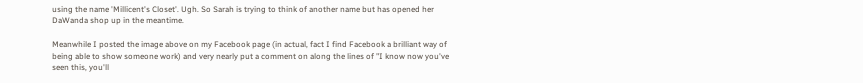using the name 'Millicent's Closet'. Ugh. So Sarah is trying to think of another name but has opened her DaWanda shop up in the meantime.

Meanwhile I posted the image above on my Facebook page (in actual, fact I find Facebook a brilliant way of being able to show someone work) and very nearly put a comment on along the lines of "I know now you've seen this, you'll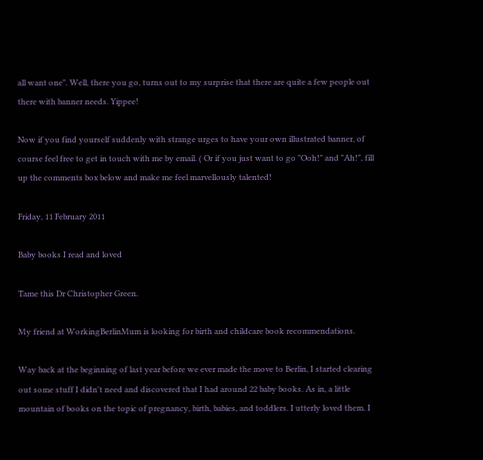all want one". Well, there you go, turns out to my surprise that there are quite a few people out there with banner needs. Yippee!

Now if you find yourself suddenly with strange urges to have your own illustrated banner, of course feel free to get in touch with me by email. ( Or if you just want to go "Ooh!" and "Ah!", fill up the comments box below and make me feel marvellously talented!

Friday, 11 February 2011

Baby books I read and loved

Tame this Dr Christopher Green.

My friend at WorkingBerlinMum is looking for birth and childcare book recommendations.

Way back at the beginning of last year before we ever made the move to Berlin, I started clearing out some stuff I didn't need and discovered that I had around 22 baby books. As in, a little mountain of books on the topic of pregnancy, birth, babies, and toddlers. I utterly loved them. I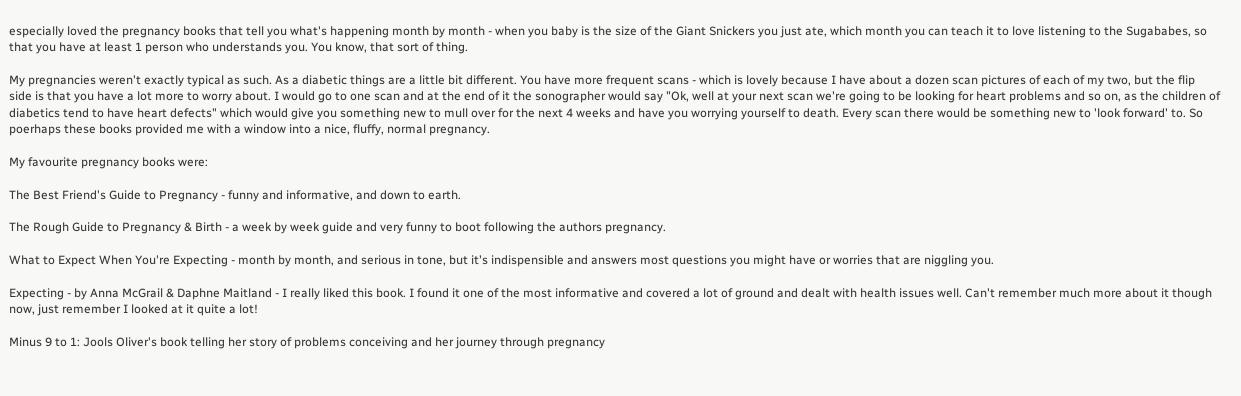especially loved the pregnancy books that tell you what's happening month by month - when you baby is the size of the Giant Snickers you just ate, which month you can teach it to love listening to the Sugababes, so that you have at least 1 person who understands you. You know, that sort of thing.

My pregnancies weren't exactly typical as such. As a diabetic things are a little bit different. You have more frequent scans - which is lovely because I have about a dozen scan pictures of each of my two, but the flip side is that you have a lot more to worry about. I would go to one scan and at the end of it the sonographer would say "Ok, well at your next scan we're going to be looking for heart problems and so on, as the children of diabetics tend to have heart defects" which would give you something new to mull over for the next 4 weeks and have you worrying yourself to death. Every scan there would be something new to 'look forward' to. So poerhaps these books provided me with a window into a nice, fluffy, normal pregnancy.

My favourite pregnancy books were:

The Best Friend's Guide to Pregnancy - funny and informative, and down to earth.

The Rough Guide to Pregnancy & Birth - a week by week guide and very funny to boot following the authors pregnancy.

What to Expect When You're Expecting - month by month, and serious in tone, but it's indispensible and answers most questions you might have or worries that are niggling you.

Expecting - by Anna McGrail & Daphne Maitland - I really liked this book. I found it one of the most informative and covered a lot of ground and dealt with health issues well. Can't remember much more about it though now, just remember I looked at it quite a lot!

Minus 9 to 1: Jools Oliver's book telling her story of problems conceiving and her journey through pregnancy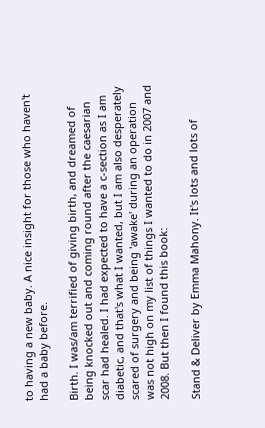to having a new baby. A nice insight for those who haven't had a baby before.

Birth. I was/am terrified of giving birth, and dreamed of being knocked out and coming round after the caesarian scar had healed. I had expected to have a c-section as I am diabetic, and that's what I wanted, but I am also desperately scared of surgery and being 'awake' during an operation was not high on my list of things I wanted to do in 2007 and 2008. But then I found this book:

Stand & Deliver by Emma Mahony. It's lots and lots of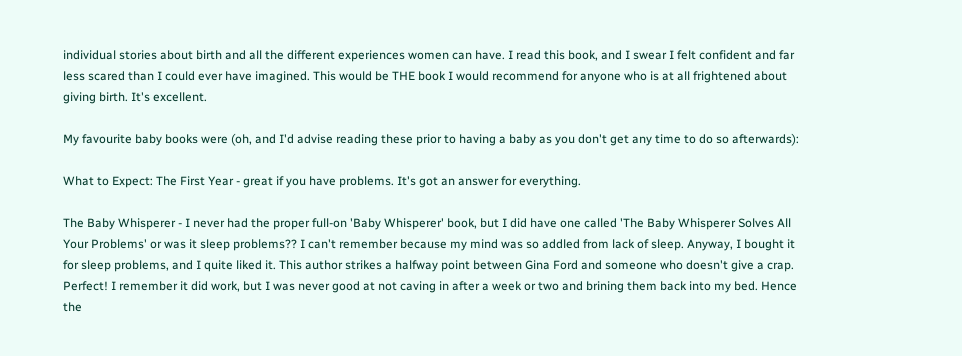individual stories about birth and all the different experiences women can have. I read this book, and I swear I felt confident and far less scared than I could ever have imagined. This would be THE book I would recommend for anyone who is at all frightened about giving birth. It's excellent.

My favourite baby books were (oh, and I'd advise reading these prior to having a baby as you don't get any time to do so afterwards):

What to Expect: The First Year - great if you have problems. It's got an answer for everything.

The Baby Whisperer - I never had the proper full-on 'Baby Whisperer' book, but I did have one called 'The Baby Whisperer Solves All Your Problems' or was it sleep problems?? I can't remember because my mind was so addled from lack of sleep. Anyway, I bought it for sleep problems, and I quite liked it. This author strikes a halfway point between Gina Ford and someone who doesn't give a crap. Perfect! I remember it did work, but I was never good at not caving in after a week or two and brining them back into my bed. Hence the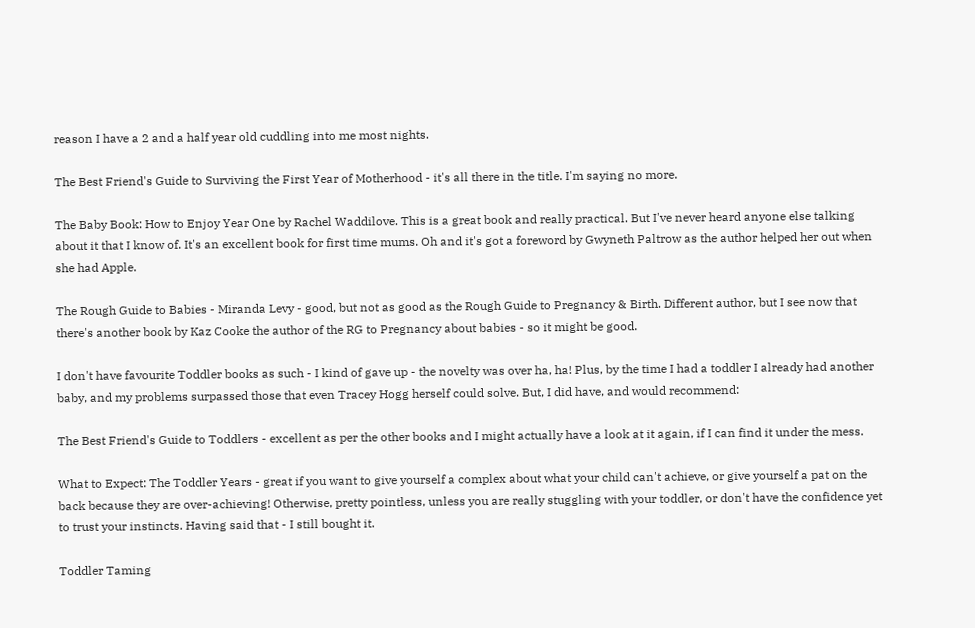reason I have a 2 and a half year old cuddling into me most nights.

The Best Friend's Guide to Surviving the First Year of Motherhood - it's all there in the title. I'm saying no more.

The Baby Book: How to Enjoy Year One by Rachel Waddilove. This is a great book and really practical. But I've never heard anyone else talking about it that I know of. It's an excellent book for first time mums. Oh and it's got a foreword by Gwyneth Paltrow as the author helped her out when she had Apple.

The Rough Guide to Babies - Miranda Levy - good, but not as good as the Rough Guide to Pregnancy & Birth. Different author, but I see now that there's another book by Kaz Cooke the author of the RG to Pregnancy about babies - so it might be good.

I don't have favourite Toddler books as such - I kind of gave up - the novelty was over ha, ha! Plus, by the time I had a toddler I already had another baby, and my problems surpassed those that even Tracey Hogg herself could solve. But, I did have, and would recommend:

The Best Friend's Guide to Toddlers - excellent as per the other books and I might actually have a look at it again, if I can find it under the mess.

What to Expect: The Toddler Years - great if you want to give yourself a complex about what your child can't achieve, or give yourself a pat on the back because they are over-achieving! Otherwise, pretty pointless, unless you are really stuggling with your toddler, or don't have the confidence yet to trust your instincts. Having said that - I still bought it.

Toddler Taming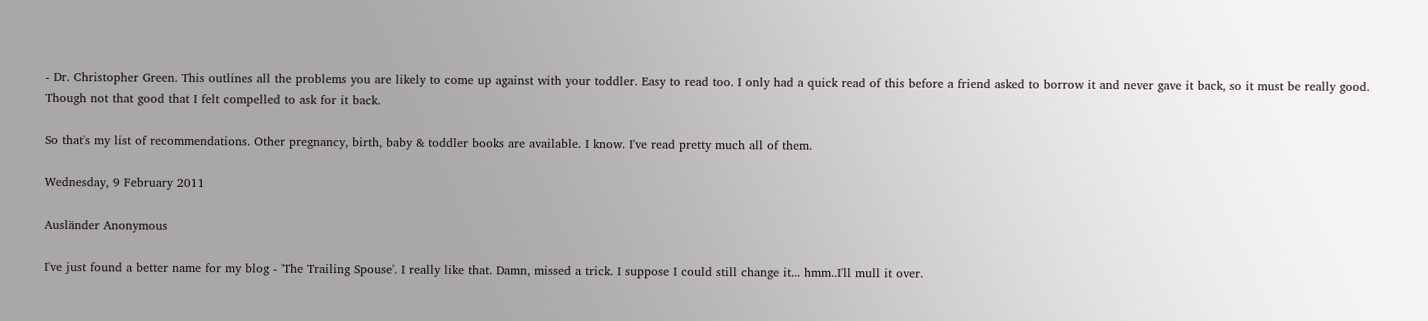- Dr. Christopher Green. This outlines all the problems you are likely to come up against with your toddler. Easy to read too. I only had a quick read of this before a friend asked to borrow it and never gave it back, so it must be really good. Though not that good that I felt compelled to ask for it back.

So that's my list of recommendations. Other pregnancy, birth, baby & toddler books are available. I know. I've read pretty much all of them.

Wednesday, 9 February 2011

Ausländer Anonymous

I've just found a better name for my blog - 'The Trailing Spouse'. I really like that. Damn, missed a trick. I suppose I could still change it... hmm..I'll mull it over.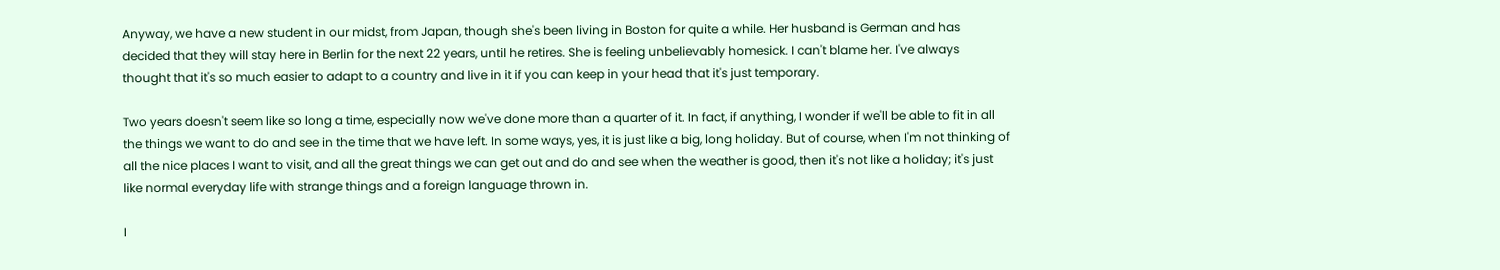Anyway, we have a new student in our midst, from Japan, though she's been living in Boston for quite a while. Her husband is German and has decided that they will stay here in Berlin for the next 22 years, until he retires. She is feeling unbelievably homesick. I can't blame her. I've always thought that it's so much easier to adapt to a country and live in it if you can keep in your head that it's just temporary.

Two years doesn't seem like so long a time, especially now we've done more than a quarter of it. In fact, if anything, I wonder if we'll be able to fit in all the things we want to do and see in the time that we have left. In some ways, yes, it is just like a big, long holiday. But of course, when I'm not thinking of all the nice places I want to visit, and all the great things we can get out and do and see when the weather is good, then it's not like a holiday; it's just like normal everyday life with strange things and a foreign language thrown in.

I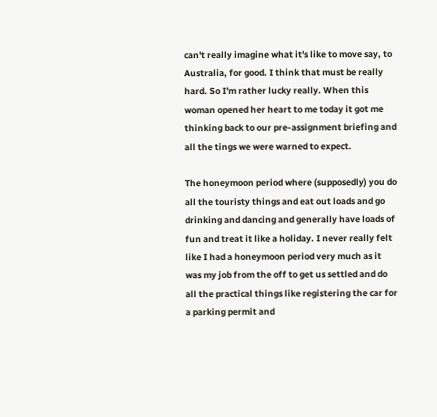can't really imagine what it's like to move say, to Australia, for good. I think that must be really hard. So I'm rather lucky really. When this woman opened her heart to me today it got me thinking back to our pre-assignment briefing and all the tings we were warned to expect.

The honeymoon period where (supposedly) you do all the touristy things and eat out loads and go drinking and dancing and generally have loads of fun and treat it like a holiday. I never really felt like I had a honeymoon period very much as it was my job from the off to get us settled and do all the practical things like registering the car for a parking permit and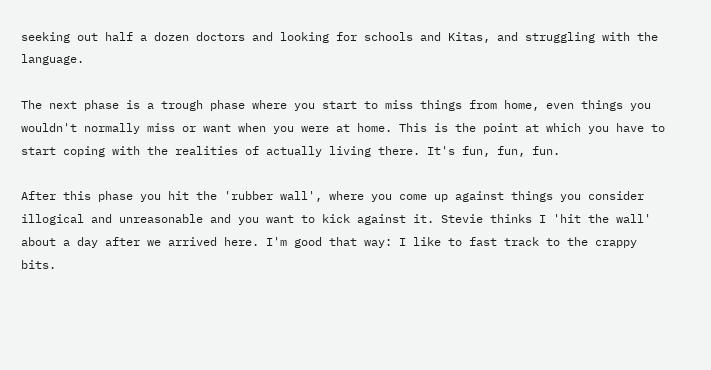seeking out half a dozen doctors and looking for schools and Kitas, and struggling with the language.

The next phase is a trough phase where you start to miss things from home, even things you wouldn't normally miss or want when you were at home. This is the point at which you have to start coping with the realities of actually living there. It's fun, fun, fun.

After this phase you hit the 'rubber wall', where you come up against things you consider illogical and unreasonable and you want to kick against it. Stevie thinks I 'hit the wall' about a day after we arrived here. I'm good that way: I like to fast track to the crappy bits.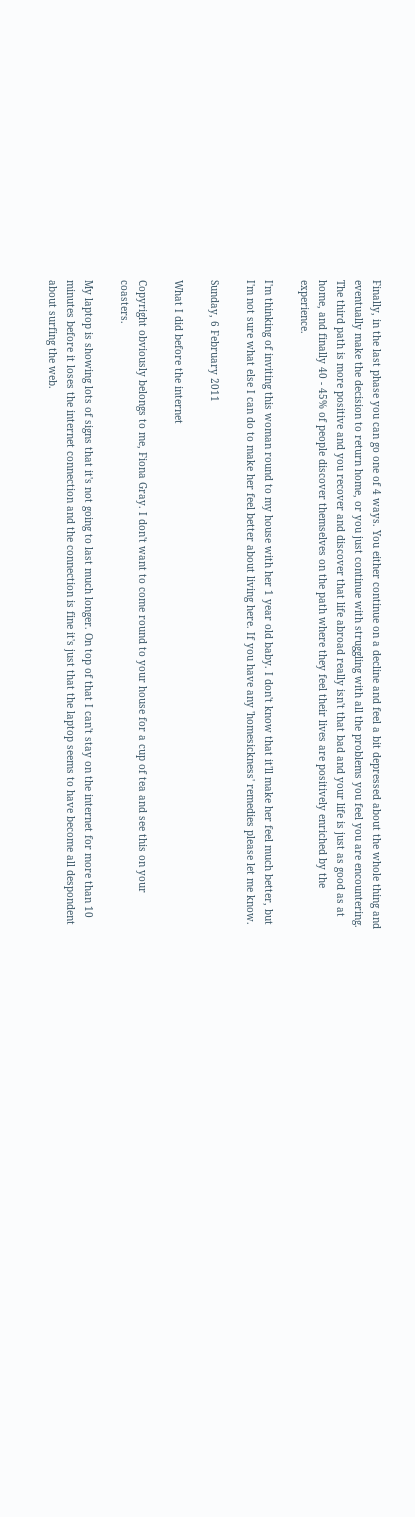Finally, in the last phase you can go one of 4 ways. You either continue on a decline and feel a bit depressed about the whole thing and eventually make the decision to return home, or you just continue with struggling with all the problems you feel you are encountering. The third path is more positive and you recover and discover that life abroad really isn't that bad and your life is just as good as at home, and finally 40 - 45% of people discover themselves on the path where they feel their lives are positively enriched by the experience.

I'm thinking of inviting this woman round to my house with her 1 year old baby. I don't know that it'll make her feel much better, but I'm not sure what else I can do to make her feel better about living here. If you have any 'homesickness' remedies please let me know.

Sunday, 6 February 2011

What I did before the internet

Copyright obviously belongs to me, Fiona Gray. I don't want to come round to your house for a cup of tea and see this on your coasters.

My laptop is showing lots of signs that it's not going to last much longer. On top of that I can't stay on the internet for more than 10 minutes before it loses the internet connection and the connection is fine it's just that the laptop seems to have become all despondent about surfing the web.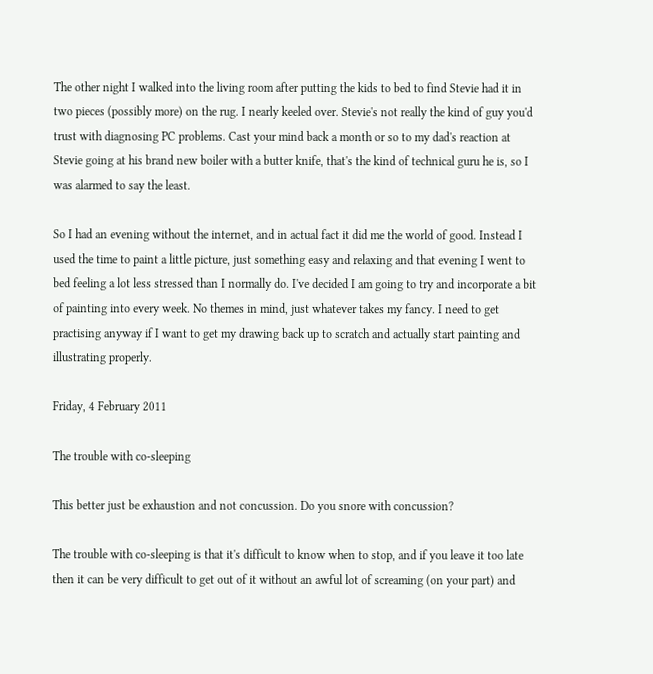The other night I walked into the living room after putting the kids to bed to find Stevie had it in two pieces (possibly more) on the rug. I nearly keeled over. Stevie's not really the kind of guy you'd trust with diagnosing PC problems. Cast your mind back a month or so to my dad's reaction at Stevie going at his brand new boiler with a butter knife, that's the kind of technical guru he is, so I was alarmed to say the least.

So I had an evening without the internet, and in actual fact it did me the world of good. Instead I used the time to paint a little picture, just something easy and relaxing and that evening I went to bed feeling a lot less stressed than I normally do. I've decided I am going to try and incorporate a bit of painting into every week. No themes in mind, just whatever takes my fancy. I need to get practising anyway if I want to get my drawing back up to scratch and actually start painting and illustrating properly.

Friday, 4 February 2011

The trouble with co-sleeping

This better just be exhaustion and not concussion. Do you snore with concussion?

The trouble with co-sleeping is that it's difficult to know when to stop, and if you leave it too late then it can be very difficult to get out of it without an awful lot of screaming (on your part) and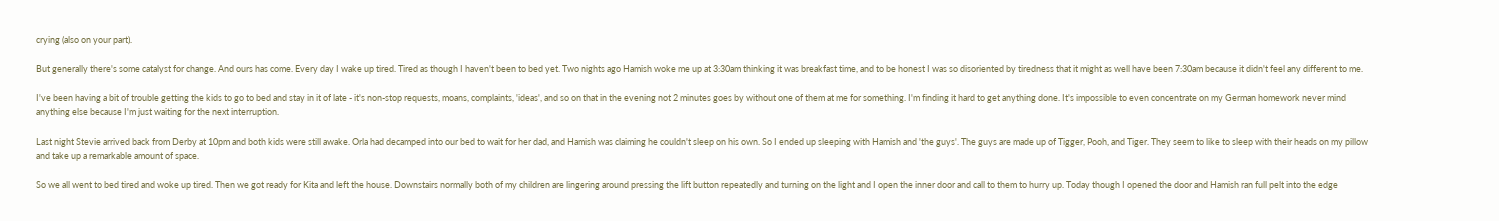crying (also on your part).

But generally there's some catalyst for change. And ours has come. Every day I wake up tired. Tired as though I haven't been to bed yet. Two nights ago Hamish woke me up at 3:30am thinking it was breakfast time, and to be honest I was so disoriented by tiredness that it might as well have been 7:30am because it didn't feel any different to me.

I've been having a bit of trouble getting the kids to go to bed and stay in it of late - it's non-stop requests, moans, complaints, 'ideas', and so on that in the evening not 2 minutes goes by without one of them at me for something. I'm finding it hard to get anything done. It's impossible to even concentrate on my German homework never mind anything else because I'm just waiting for the next interruption.

Last night Stevie arrived back from Derby at 10pm and both kids were still awake. Orla had decamped into our bed to wait for her dad, and Hamish was claiming he couldn't sleep on his own. So I ended up sleeping with Hamish and 'the guys'. The guys are made up of Tigger, Pooh, and Tiger. They seem to like to sleep with their heads on my pillow and take up a remarkable amount of space.

So we all went to bed tired and woke up tired. Then we got ready for Kita and left the house. Downstairs normally both of my children are lingering around pressing the lift button repeatedly and turning on the light and I open the inner door and call to them to hurry up. Today though I opened the door and Hamish ran full pelt into the edge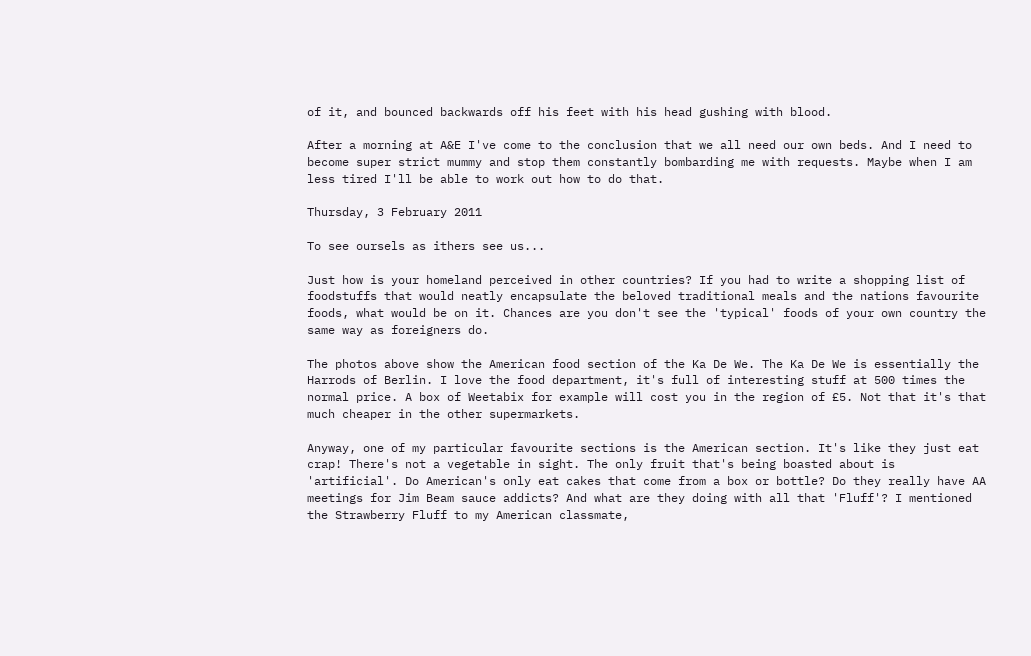of it, and bounced backwards off his feet with his head gushing with blood.

After a morning at A&E I've come to the conclusion that we all need our own beds. And I need to become super strict mummy and stop them constantly bombarding me with requests. Maybe when I am less tired I'll be able to work out how to do that.

Thursday, 3 February 2011

To see oursels as ithers see us...

Just how is your homeland perceived in other countries? If you had to write a shopping list of foodstuffs that would neatly encapsulate the beloved traditional meals and the nations favourite foods, what would be on it. Chances are you don't see the 'typical' foods of your own country the same way as foreigners do.

The photos above show the American food section of the Ka De We. The Ka De We is essentially the Harrods of Berlin. I love the food department, it's full of interesting stuff at 500 times the normal price. A box of Weetabix for example will cost you in the region of £5. Not that it's that much cheaper in the other supermarkets.

Anyway, one of my particular favourite sections is the American section. It's like they just eat crap! There's not a vegetable in sight. The only fruit that's being boasted about is 'artificial'. Do American's only eat cakes that come from a box or bottle? Do they really have AA meetings for Jim Beam sauce addicts? And what are they doing with all that 'Fluff'? I mentioned the Strawberry Fluff to my American classmate,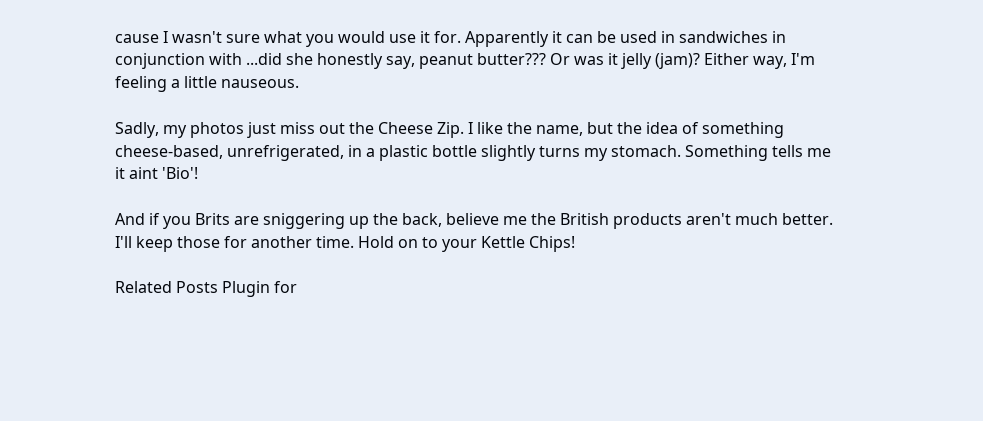cause I wasn't sure what you would use it for. Apparently it can be used in sandwiches in conjunction with ...did she honestly say, peanut butter??? Or was it jelly (jam)? Either way, I'm feeling a little nauseous.

Sadly, my photos just miss out the Cheese Zip. I like the name, but the idea of something cheese-based, unrefrigerated, in a plastic bottle slightly turns my stomach. Something tells me it aint 'Bio'!

And if you Brits are sniggering up the back, believe me the British products aren't much better. I'll keep those for another time. Hold on to your Kettle Chips!

Related Posts Plugin for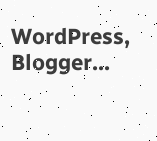WordPress, Blogger...